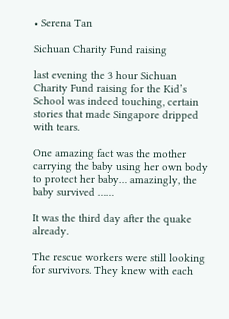• Serena Tan

Sichuan Charity Fund raising

last evening the 3 hour Sichuan Charity Fund raising for the Kid’s School was indeed touching, certain stories that made Singapore dripped with tears.

One amazing fact was the mother carrying the baby using her own body to protect her baby… amazingly, the baby survived ……

It was the third day after the quake already.

The rescue workers were still looking for survivors. They knew with each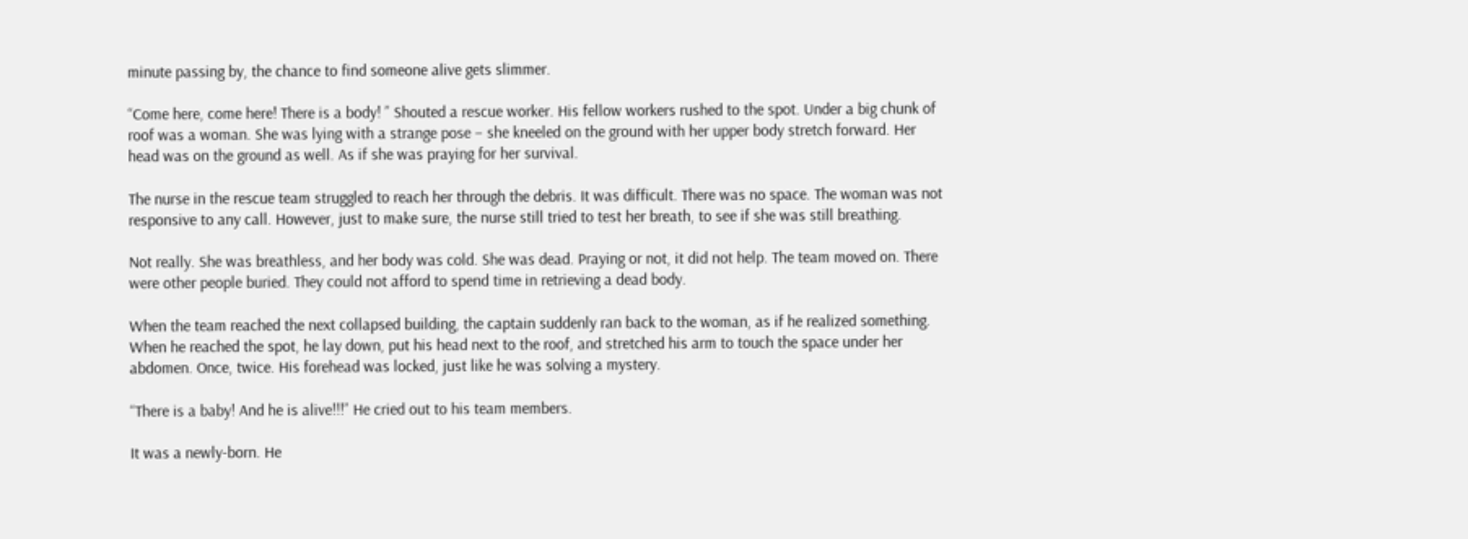minute passing by, the chance to find someone alive gets slimmer.

“Come here, come here! There is a body! ” Shouted a rescue worker. His fellow workers rushed to the spot. Under a big chunk of roof was a woman. She was lying with a strange pose – she kneeled on the ground with her upper body stretch forward. Her head was on the ground as well. As if she was praying for her survival.

The nurse in the rescue team struggled to reach her through the debris. It was difficult. There was no space. The woman was not responsive to any call. However, just to make sure, the nurse still tried to test her breath, to see if she was still breathing.

Not really. She was breathless, and her body was cold. She was dead. Praying or not, it did not help. The team moved on. There were other people buried. They could not afford to spend time in retrieving a dead body.

When the team reached the next collapsed building, the captain suddenly ran back to the woman, as if he realized something. When he reached the spot, he lay down, put his head next to the roof, and stretched his arm to touch the space under her abdomen. Once, twice. His forehead was locked, just like he was solving a mystery.

“There is a baby! And he is alive!!!” He cried out to his team members.

It was a newly-born. He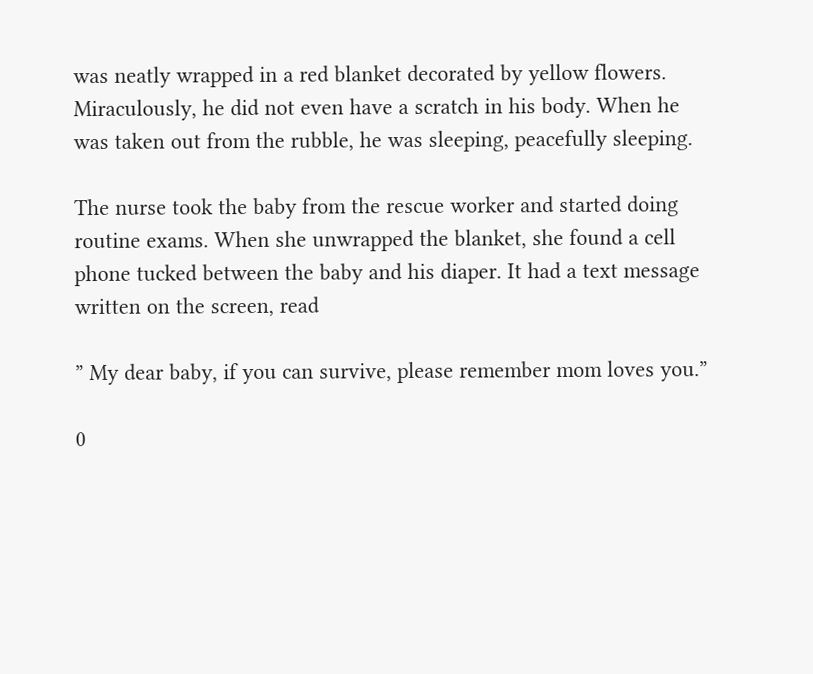was neatly wrapped in a red blanket decorated by yellow flowers. Miraculously, he did not even have a scratch in his body. When he was taken out from the rubble, he was sleeping, peacefully sleeping.

The nurse took the baby from the rescue worker and started doing routine exams. When she unwrapped the blanket, she found a cell phone tucked between the baby and his diaper. It had a text message written on the screen, read

” My dear baby, if you can survive, please remember mom loves you.”

0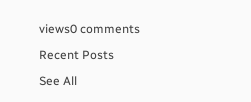views0 comments

Recent Posts

See All